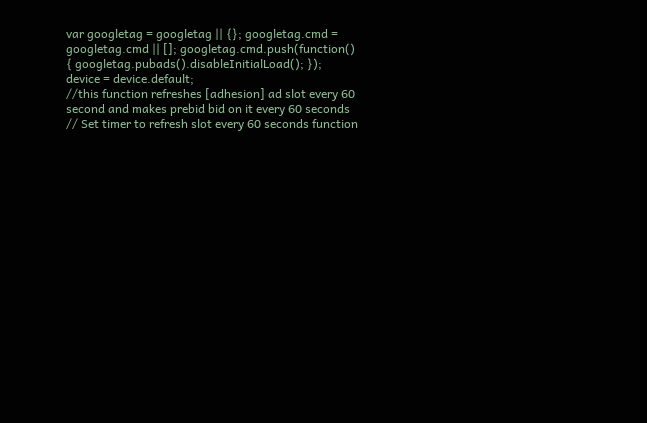var googletag = googletag || {}; googletag.cmd = googletag.cmd || []; googletag.cmd.push(function() { googletag.pubads().disableInitialLoad(); });
device = device.default;
//this function refreshes [adhesion] ad slot every 60 second and makes prebid bid on it every 60 seconds // Set timer to refresh slot every 60 seconds function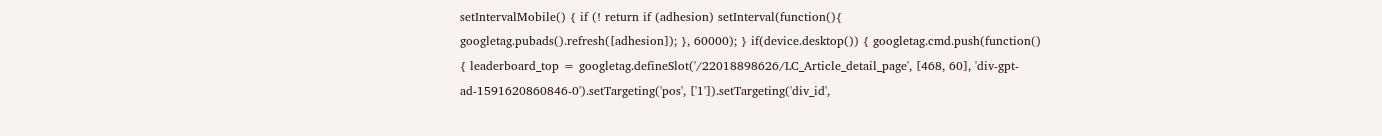setIntervalMobile() { if (! return if (adhesion) setInterval(function(){ googletag.pubads().refresh([adhesion]); }, 60000); } if(device.desktop()) { googletag.cmd.push(function() { leaderboard_top = googletag.defineSlot('/22018898626/LC_Article_detail_page', [468, 60], 'div-gpt-ad-1591620860846-0').setTargeting('pos', ['1']).setTargeting('div_id',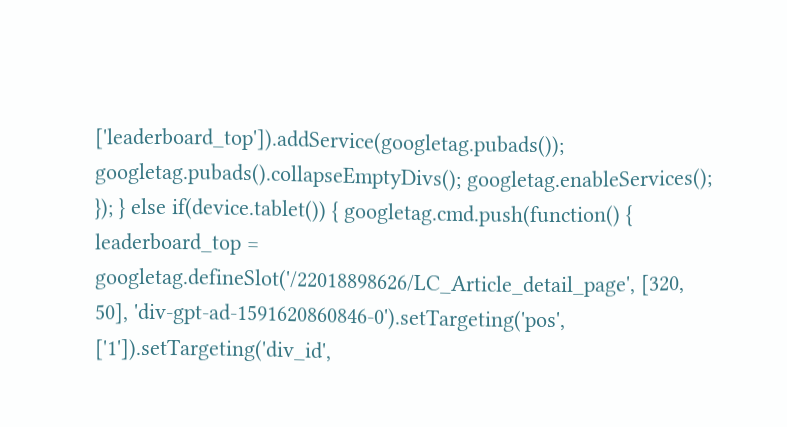['leaderboard_top']).addService(googletag.pubads()); googletag.pubads().collapseEmptyDivs(); googletag.enableServices(); }); } else if(device.tablet()) { googletag.cmd.push(function() { leaderboard_top = googletag.defineSlot('/22018898626/LC_Article_detail_page', [320, 50], 'div-gpt-ad-1591620860846-0').setTargeting('pos', ['1']).setTargeting('div_id',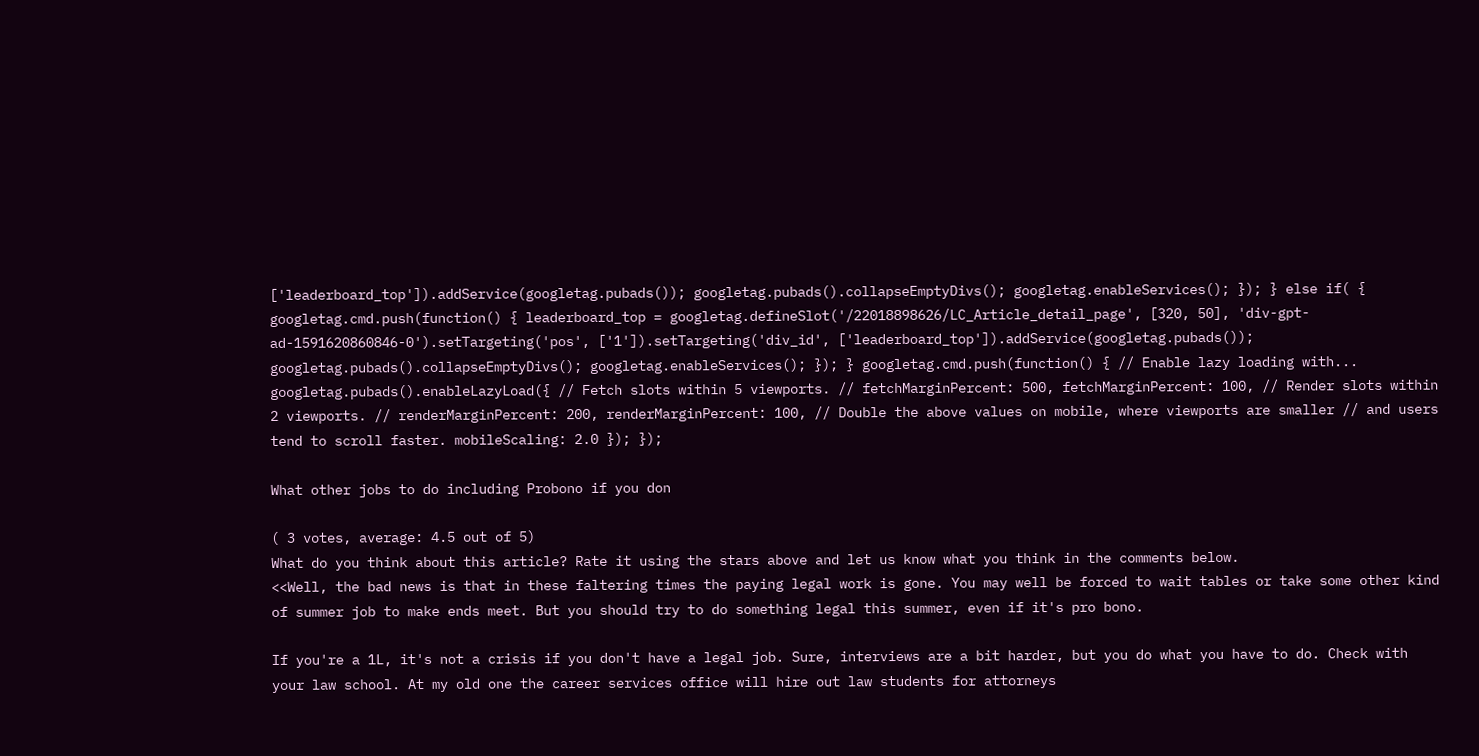['leaderboard_top']).addService(googletag.pubads()); googletag.pubads().collapseEmptyDivs(); googletag.enableServices(); }); } else if( { googletag.cmd.push(function() { leaderboard_top = googletag.defineSlot('/22018898626/LC_Article_detail_page', [320, 50], 'div-gpt-ad-1591620860846-0').setTargeting('pos', ['1']).setTargeting('div_id', ['leaderboard_top']).addService(googletag.pubads()); googletag.pubads().collapseEmptyDivs(); googletag.enableServices(); }); } googletag.cmd.push(function() { // Enable lazy loading with... googletag.pubads().enableLazyLoad({ // Fetch slots within 5 viewports. // fetchMarginPercent: 500, fetchMarginPercent: 100, // Render slots within 2 viewports. // renderMarginPercent: 200, renderMarginPercent: 100, // Double the above values on mobile, where viewports are smaller // and users tend to scroll faster. mobileScaling: 2.0 }); });

What other jobs to do including Probono if you don

( 3 votes, average: 4.5 out of 5)
What do you think about this article? Rate it using the stars above and let us know what you think in the comments below.
<<Well, the bad news is that in these faltering times the paying legal work is gone. You may well be forced to wait tables or take some other kind of summer job to make ends meet. But you should try to do something legal this summer, even if it's pro bono.

If you're a 1L, it's not a crisis if you don't have a legal job. Sure, interviews are a bit harder, but you do what you have to do. Check with your law school. At my old one the career services office will hire out law students for attorneys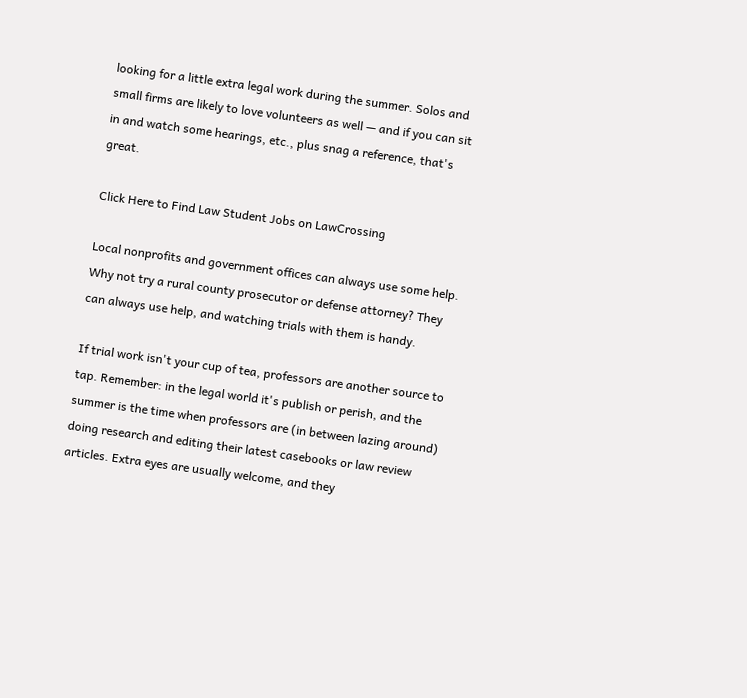looking for a little extra legal work during the summer. Solos and small firms are likely to love volunteers as well — and if you can sit in and watch some hearings, etc., plus snag a reference, that's great.

Click Here to Find Law Student Jobs on LawCrossing

Local nonprofits and government offices can always use some help. Why not try a rural county prosecutor or defense attorney? They can always use help, and watching trials with them is handy.

If trial work isn't your cup of tea, professors are another source to tap. Remember: in the legal world it's publish or perish, and the summer is the time when professors are (in between lazing around) doing research and editing their latest casebooks or law review articles. Extra eyes are usually welcome, and they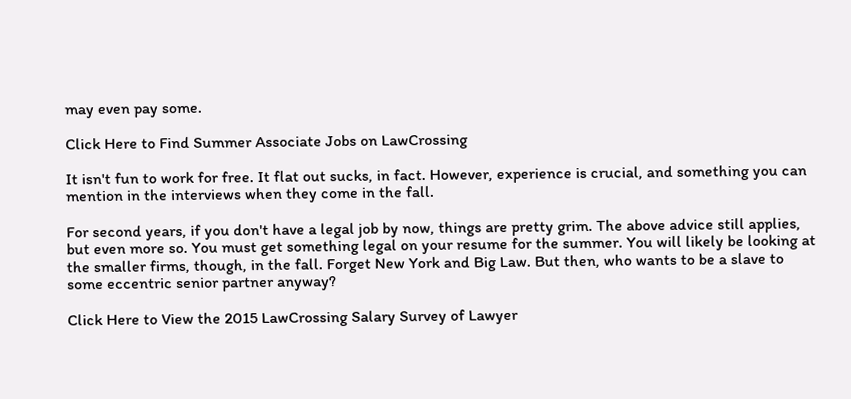may even pay some.

Click Here to Find Summer Associate Jobs on LawCrossing

It isn't fun to work for free. It flat out sucks, in fact. However, experience is crucial, and something you can mention in the interviews when they come in the fall.

For second years, if you don't have a legal job by now, things are pretty grim. The above advice still applies, but even more so. You must get something legal on your resume for the summer. You will likely be looking at the smaller firms, though, in the fall. Forget New York and Big Law. But then, who wants to be a slave to some eccentric senior partner anyway?

Click Here to View the 2015 LawCrossing Salary Survey of Lawyer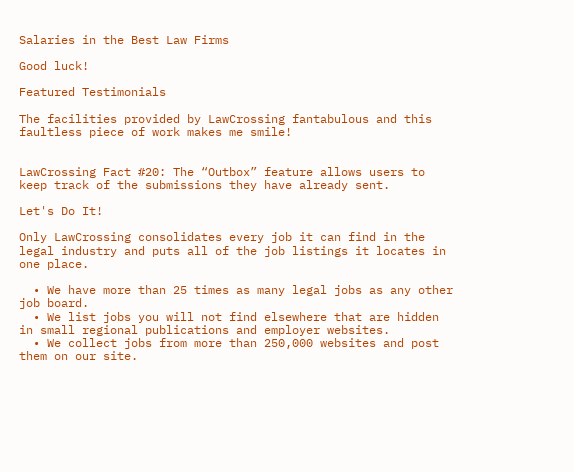Salaries in the Best Law Firms

Good luck!

Featured Testimonials

The facilities provided by LawCrossing fantabulous and this faultless piece of work makes me smile!


LawCrossing Fact #20: The “Outbox” feature allows users to keep track of the submissions they have already sent.

Let's Do It!

Only LawCrossing consolidates every job it can find in the legal industry and puts all of the job listings it locates in one place.

  • We have more than 25 times as many legal jobs as any other job board.
  • We list jobs you will not find elsewhere that are hidden in small regional publications and employer websites.
  • We collect jobs from more than 250,000 websites and post them on our site.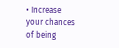• Increase your chances of being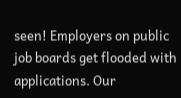seen! Employers on public job boards get flooded with applications. Our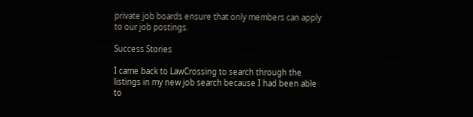private job boards ensure that only members can apply to our job postings.

Success Stories

I came back to LawCrossing to search through the listings in my new job search because I had been able to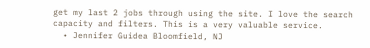get my last 2 jobs through using the site. I love the search capacity and filters. This is a very valuable service.
  • Jennifer Guidea Bloomfield, NJ